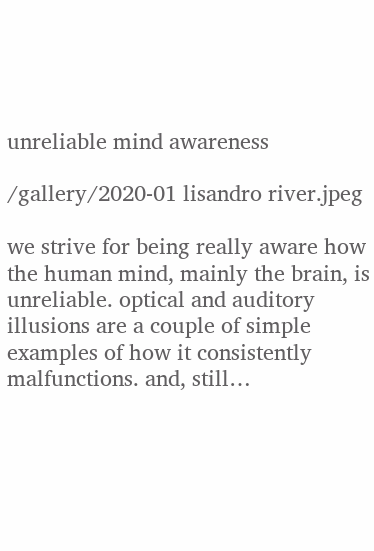unreliable mind awareness

/gallery/2020-01 lisandro river.jpeg

we strive for being really aware how the human mind, mainly the brain, is unreliable. optical and auditory illusions are a couple of simple examples of how it consistently malfunctions. and, still…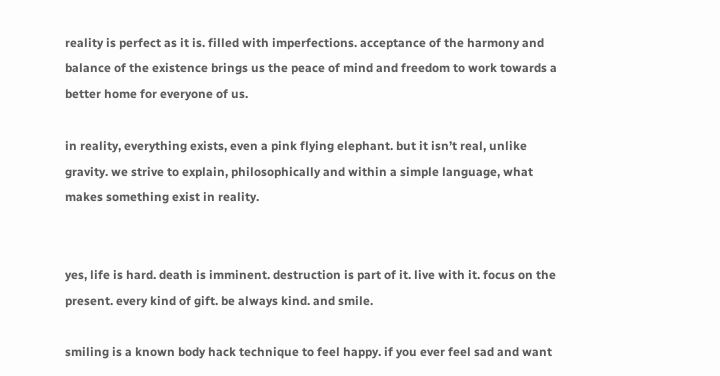reality is perfect as it is. filled with imperfections. acceptance of the harmony and balance of the existence brings us the peace of mind and freedom to work towards a better home for everyone of us.

in reality, everything exists, even a pink flying elephant. but it isn’t real, unlike gravity. we strive to explain, philosophically and within a simple language, what makes something exist in reality.


yes, life is hard. death is imminent. destruction is part of it. live with it. focus on the present. every kind of gift. be always kind. and smile.

smiling is a known body hack technique to feel happy. if you ever feel sad and want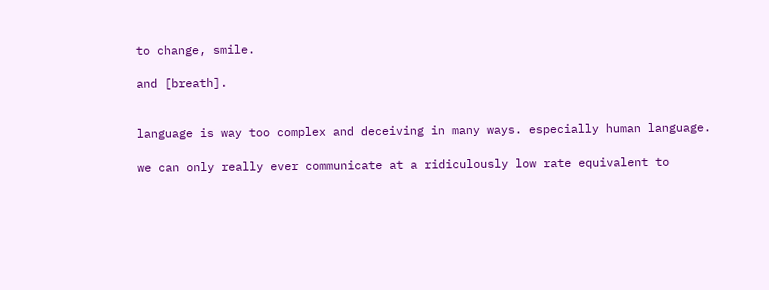to change, smile.

and [breath].


language is way too complex and deceiving in many ways. especially human language.

we can only really ever communicate at a ridiculously low rate equivalent to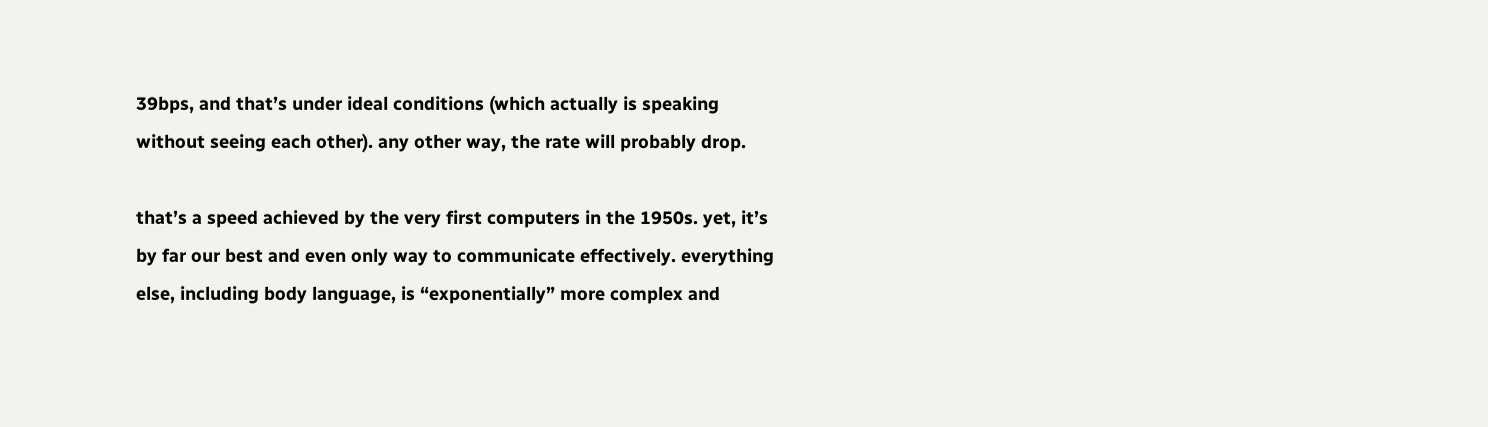39bps, and that’s under ideal conditions (which actually is speaking without seeing each other). any other way, the rate will probably drop.

that’s a speed achieved by the very first computers in the 1950s. yet, it’s by far our best and even only way to communicate effectively. everything else, including body language, is “exponentially” more complex and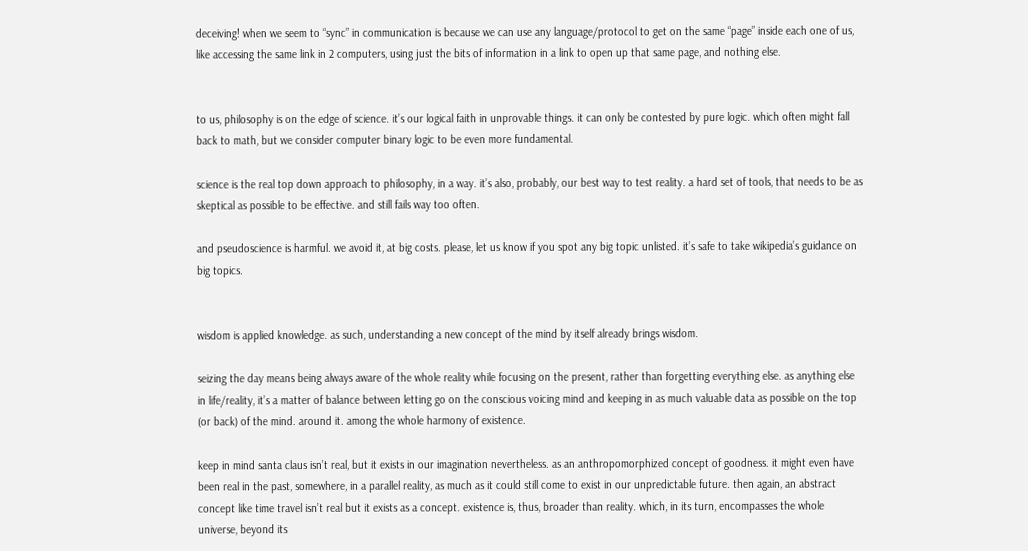deceiving! when we seem to “sync” in communication is because we can use any language/protocol to get on the same “page” inside each one of us, like accessing the same link in 2 computers, using just the bits of information in a link to open up that same page, and nothing else.


to us, philosophy is on the edge of science. it’s our logical faith in unprovable things. it can only be contested by pure logic. which often might fall back to math, but we consider computer binary logic to be even more fundamental.

science is the real top down approach to philosophy, in a way. it’s also, probably, our best way to test reality. a hard set of tools, that needs to be as skeptical as possible to be effective. and still fails way too often.

and pseudoscience is harmful. we avoid it, at big costs. please, let us know if you spot any big topic unlisted. it’s safe to take wikipedia’s guidance on big topics.


wisdom is applied knowledge. as such, understanding a new concept of the mind by itself already brings wisdom.

seizing the day means being always aware of the whole reality while focusing on the present, rather than forgetting everything else. as anything else in life/reality, it’s a matter of balance between letting go on the conscious voicing mind and keeping in as much valuable data as possible on the top (or back) of the mind. around it. among the whole harmony of existence.

keep in mind santa claus isn’t real, but it exists in our imagination nevertheless. as an anthropomorphized concept of goodness. it might even have been real in the past, somewhere, in a parallel reality, as much as it could still come to exist in our unpredictable future. then again, an abstract concept like time travel isn’t real but it exists as a concept. existence is, thus, broader than reality. which, in its turn, encompasses the whole universe, beyond its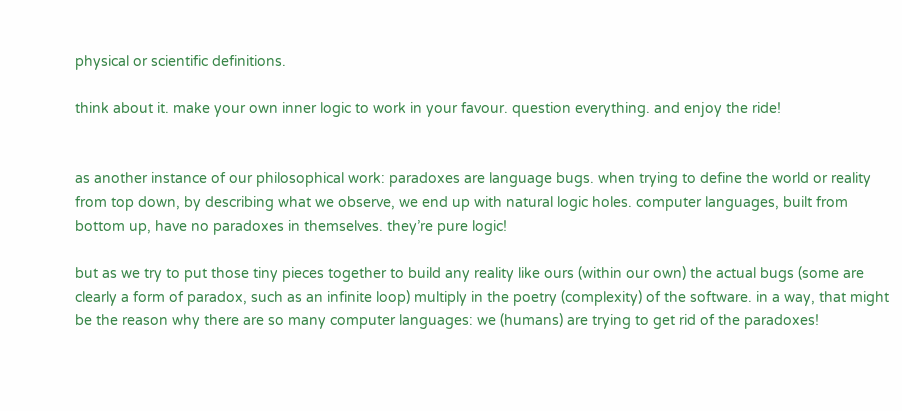physical or scientific definitions.

think about it. make your own inner logic to work in your favour. question everything. and enjoy the ride!


as another instance of our philosophical work: paradoxes are language bugs. when trying to define the world or reality from top down, by describing what we observe, we end up with natural logic holes. computer languages, built from bottom up, have no paradoxes in themselves. they’re pure logic!

but as we try to put those tiny pieces together to build any reality like ours (within our own) the actual bugs (some are clearly a form of paradox, such as an infinite loop) multiply in the poetry (complexity) of the software. in a way, that might be the reason why there are so many computer languages: we (humans) are trying to get rid of the paradoxes!